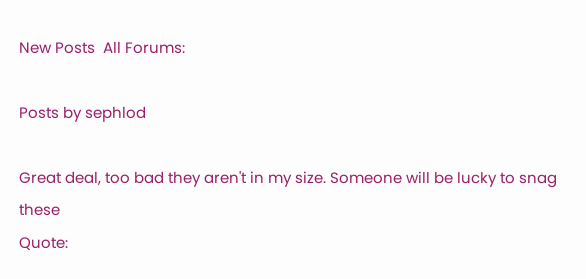New Posts  All Forums:

Posts by sephlod

Great deal, too bad they aren't in my size. Someone will be lucky to snag these
Quote: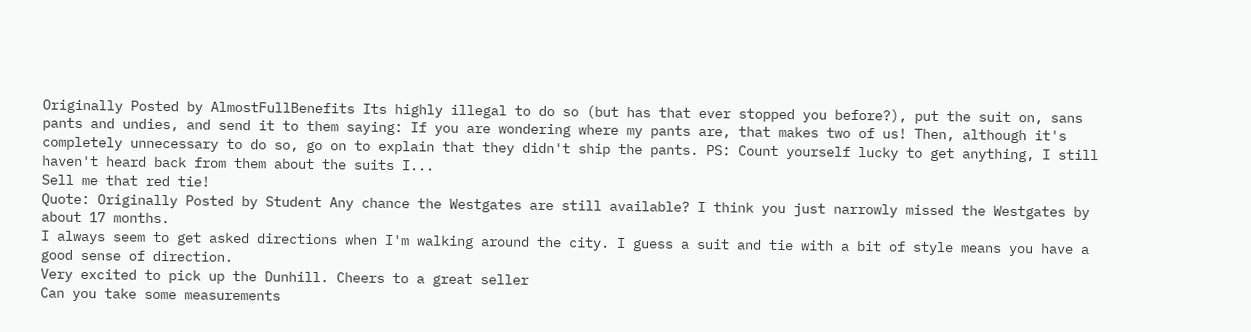Originally Posted by AlmostFullBenefits Its highly illegal to do so (but has that ever stopped you before?), put the suit on, sans pants and undies, and send it to them saying: If you are wondering where my pants are, that makes two of us! Then, although it's completely unnecessary to do so, go on to explain that they didn't ship the pants. PS: Count yourself lucky to get anything, I still haven't heard back from them about the suits I...
Sell me that red tie!
Quote: Originally Posted by Student Any chance the Westgates are still available? I think you just narrowly missed the Westgates by about 17 months.
I always seem to get asked directions when I'm walking around the city. I guess a suit and tie with a bit of style means you have a good sense of direction.
Very excited to pick up the Dunhill. Cheers to a great seller
Can you take some measurements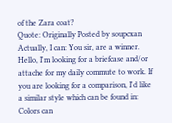of the Zara coat?
Quote: Originally Posted by soupcxan Actually, I can: You sir, are a winner.
Hello, I'm looking for a briefcase and/or attache for my daily commute to work. If you are looking for a comparison, I'd like a similar style which can be found in: Colors can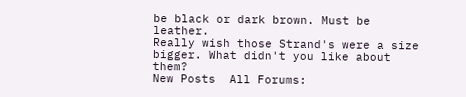be black or dark brown. Must be leather.
Really wish those Strand's were a size bigger. What didn't you like about them?
New Posts  All Forums: